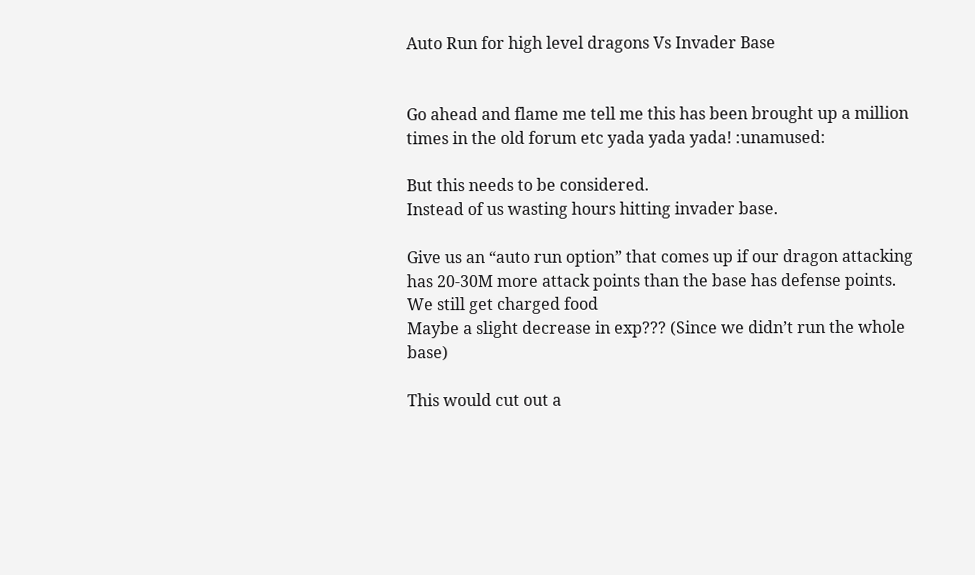Auto Run for high level dragons Vs Invader Base


Go ahead and flame me tell me this has been brought up a million times in the old forum etc yada yada yada! :unamused:

But this needs to be considered.
Instead of us wasting hours hitting invader base.

Give us an “auto run option” that comes up if our dragon attacking has 20-30M more attack points than the base has defense points.
We still get charged food
Maybe a slight decrease in exp??? (Since we didn’t run the whole base)

This would cut out a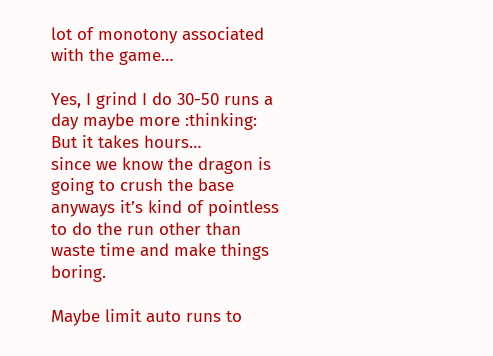lot of monotony associated with the game…

Yes, I grind I do 30-50 runs a day maybe more :thinking:
But it takes hours…
since we know the dragon is going to crush the base anyways it’s kind of pointless to do the run other than waste time and make things boring.

Maybe limit auto runs to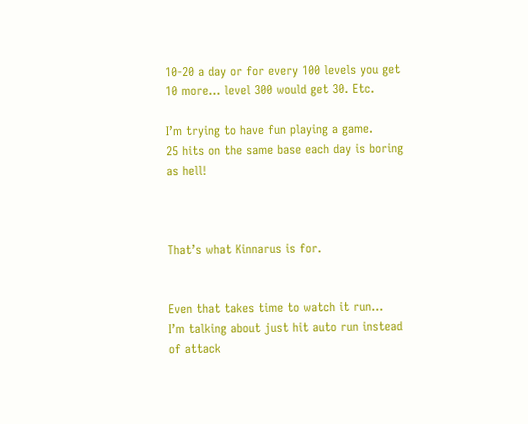10-20 a day or for every 100 levels you get 10 more… level 300 would get 30. Etc.

I’m trying to have fun playing a game.
25 hits on the same base each day is boring as hell!



That’s what Kinnarus is for.


Even that takes time to watch it run…
I’m talking about just hit auto run instead of attack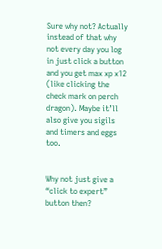Sure why not? Actually instead of that why not every day you log in just click a button and you get max xp x12 (like clicking the check mark on perch dragon). Maybe it’ll also give you sigils and timers and eggs too.


Why not just give a “click to expert” button then?